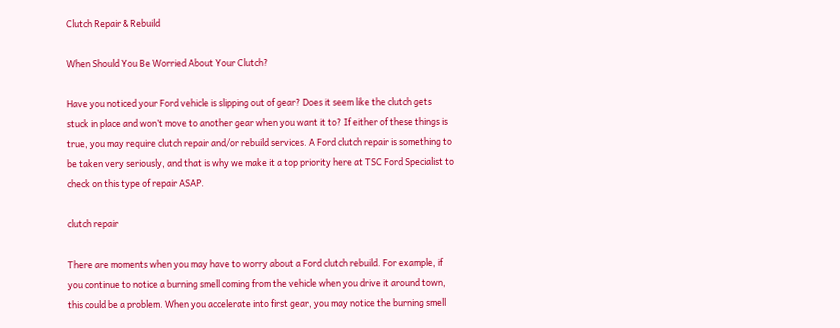Clutch Repair & Rebuild

When Should You Be Worried About Your Clutch?

Have you noticed your Ford vehicle is slipping out of gear? Does it seem like the clutch gets stuck in place and won’t move to another gear when you want it to? If either of these things is true, you may require clutch repair and/or rebuild services. A Ford clutch repair is something to be taken very seriously, and that is why we make it a top priority here at TSC Ford Specialist to check on this type of repair ASAP.

clutch repair

There are moments when you may have to worry about a Ford clutch rebuild. For example, if you continue to notice a burning smell coming from the vehicle when you drive it around town, this could be a problem. When you accelerate into first gear, you may notice the burning smell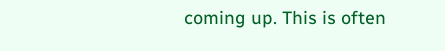coming up. This is often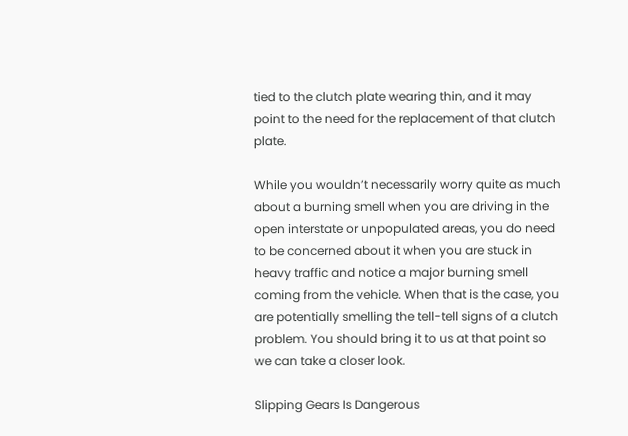tied to the clutch plate wearing thin, and it may point to the need for the replacement of that clutch plate.

While you wouldn’t necessarily worry quite as much about a burning smell when you are driving in the open interstate or unpopulated areas, you do need to be concerned about it when you are stuck in heavy traffic and notice a major burning smell coming from the vehicle. When that is the case, you are potentially smelling the tell-tell signs of a clutch problem. You should bring it to us at that point so we can take a closer look.

Slipping Gears Is Dangerous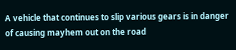A vehicle that continues to slip various gears is in danger of causing mayhem out on the road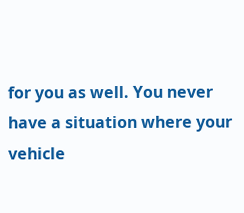for you as well. You never have a situation where your vehicle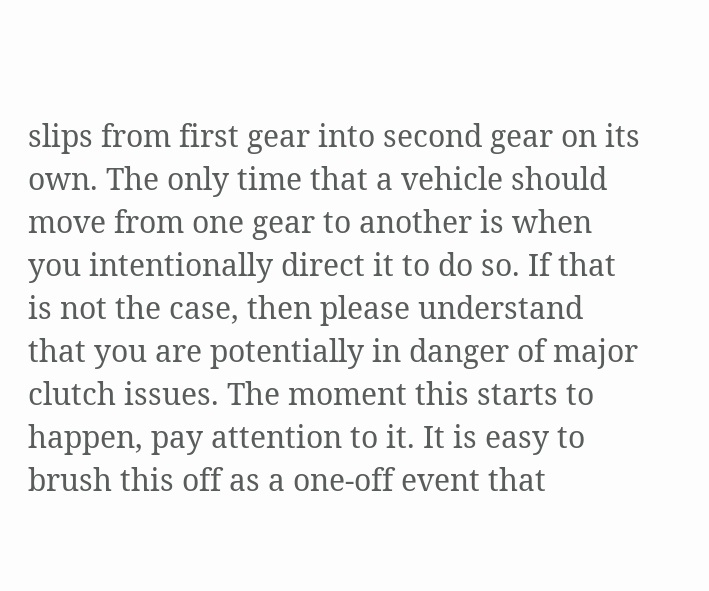slips from first gear into second gear on its own. The only time that a vehicle should move from one gear to another is when you intentionally direct it to do so. If that is not the case, then please understand that you are potentially in danger of major clutch issues. The moment this starts to happen, pay attention to it. It is easy to brush this off as a one-off event that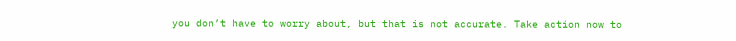you don’t have to worry about, but that is not accurate. Take action now to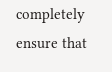completely ensure that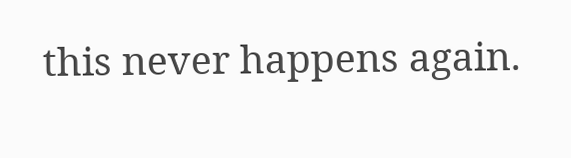this never happens again.